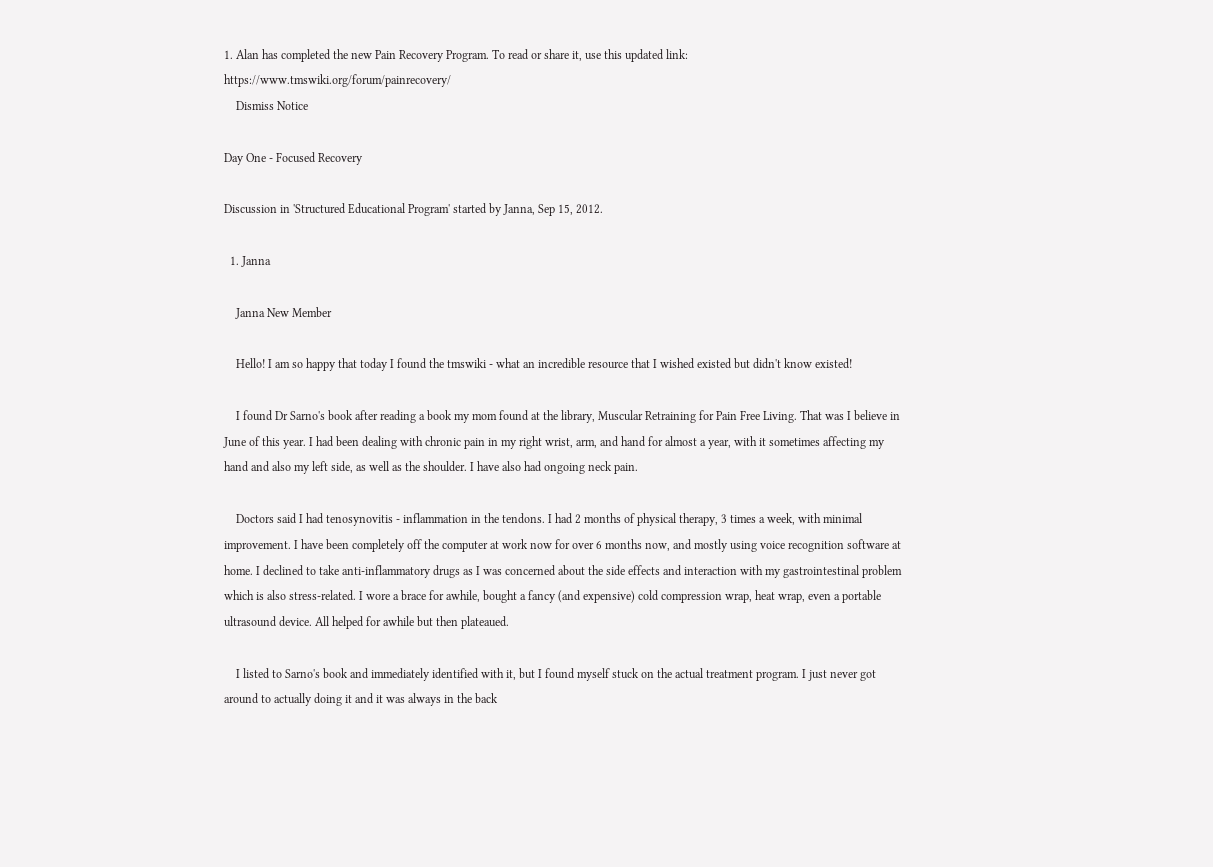1. Alan has completed the new Pain Recovery Program. To read or share it, use this updated link: https://www.tmswiki.org/forum/painrecovery/
    Dismiss Notice

Day One - Focused Recovery

Discussion in 'Structured Educational Program' started by Janna, Sep 15, 2012.

  1. Janna

    Janna New Member

    Hello! I am so happy that today I found the tmswiki - what an incredible resource that I wished existed but didn't know existed!

    I found Dr Sarno's book after reading a book my mom found at the library, Muscular Retraining for Pain Free Living. That was I believe in June of this year. I had been dealing with chronic pain in my right wrist, arm, and hand for almost a year, with it sometimes affecting my hand and also my left side, as well as the shoulder. I have also had ongoing neck pain.

    Doctors said I had tenosynovitis - inflammation in the tendons. I had 2 months of physical therapy, 3 times a week, with minimal improvement. I have been completely off the computer at work now for over 6 months now, and mostly using voice recognition software at home. I declined to take anti-inflammatory drugs as I was concerned about the side effects and interaction with my gastrointestinal problem which is also stress-related. I wore a brace for awhile, bought a fancy (and expensive) cold compression wrap, heat wrap, even a portable ultrasound device. All helped for awhile but then plateaued.

    I listed to Sarno's book and immediately identified with it, but I found myself stuck on the actual treatment program. I just never got around to actually doing it and it was always in the back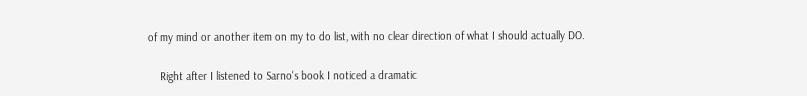of my mind or another item on my to do list, with no clear direction of what I should actually DO.

    Right after I listened to Sarno's book I noticed a dramatic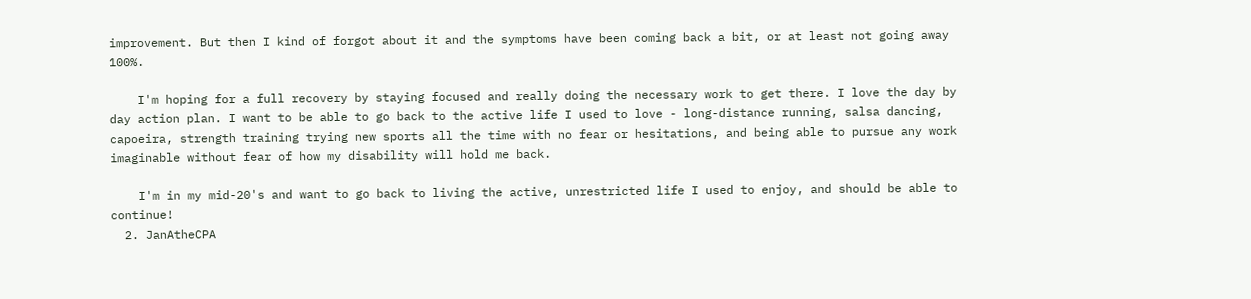improvement. But then I kind of forgot about it and the symptoms have been coming back a bit, or at least not going away 100%.

    I'm hoping for a full recovery by staying focused and really doing the necessary work to get there. I love the day by day action plan. I want to be able to go back to the active life I used to love - long-distance running, salsa dancing, capoeira, strength training trying new sports all the time with no fear or hesitations, and being able to pursue any work imaginable without fear of how my disability will hold me back.

    I'm in my mid-20's and want to go back to living the active, unrestricted life I used to enjoy, and should be able to continue!
  2. JanAtheCPA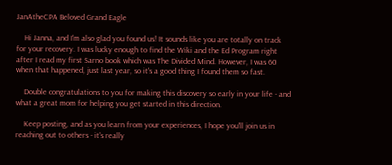JanAtheCPA Beloved Grand Eagle

    Hi Janna, and I'm also glad you found us! It sounds like you are totally on track for your recovery. I was lucky enough to find the Wiki and the Ed Program right after I read my first Sarno book which was The Divided Mind. However, I was 60 when that happened, just last year, so it's a good thing I found them so fast.

    Double congratulations to you for making this discovery so early in your life - and what a great mom for helping you get started in this direction.

    Keep posting, and as you learn from your experiences, I hope you'll join us in reaching out to others - it's really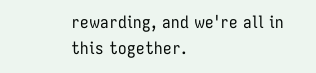rewarding, and we're all in this together.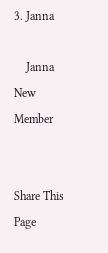3. Janna

    Janna New Member


Share This Page